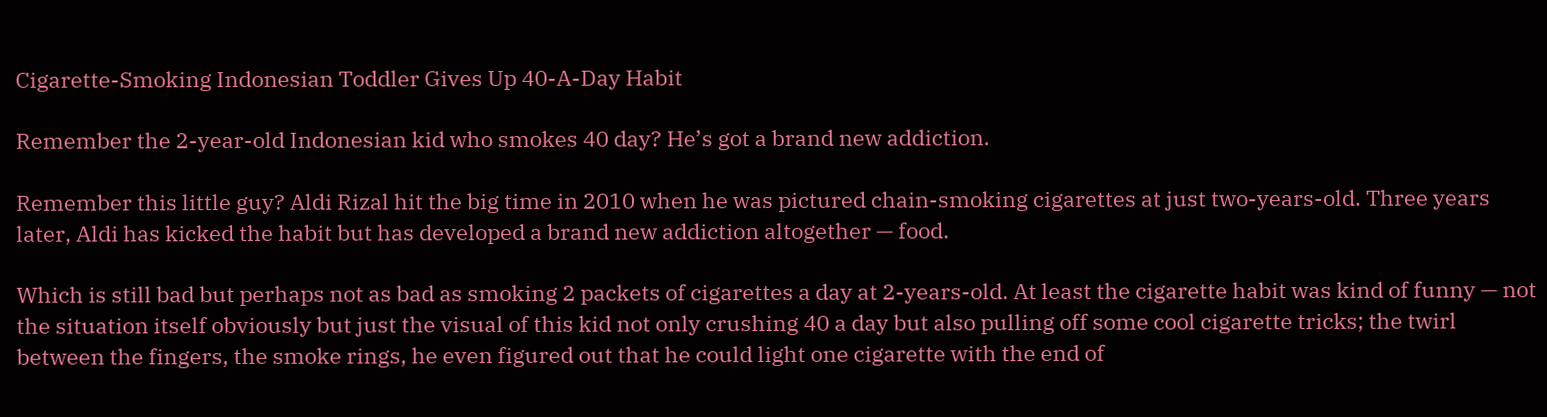Cigarette-Smoking Indonesian Toddler Gives Up 40-A-Day Habit

Remember the 2-year-old Indonesian kid who smokes 40 day? He’s got a brand new addiction.

Remember this little guy? Aldi Rizal hit the big time in 2010 when he was pictured chain-smoking cigarettes at just two-years-old. Three years later, Aldi has kicked the habit but has developed a brand new addiction altogether — food.

Which is still bad but perhaps not as bad as smoking 2 packets of cigarettes a day at 2-years-old. At least the cigarette habit was kind of funny — not the situation itself obviously but just the visual of this kid not only crushing 40 a day but also pulling off some cool cigarette tricks; the twirl between the fingers, the smoke rings, he even figured out that he could light one cigarette with the end of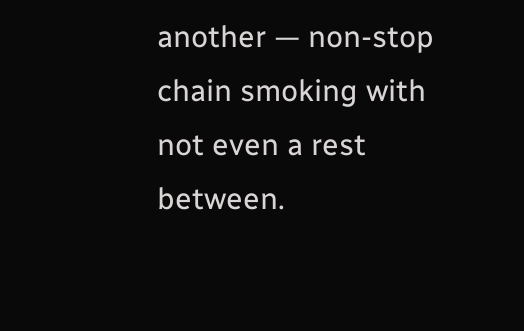another — non-stop chain smoking with not even a rest between.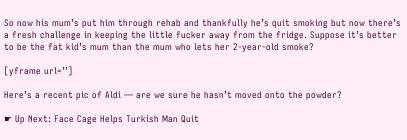So now his mum’s put him through rehab and thankfully he’s quit smoking but now there’s a fresh challenge in keeping the little fucker away from the fridge. Suppose it’s better to be the fat kid’s mum than the mum who lets her 2-year-old smoke?

[yframe url=’’]

Here’s a recent pic of Aldi — are we sure he hasn’t moved onto the powder?

☛ Up Next: Face Cage Helps Turkish Man Quit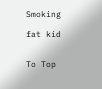Smoking

fat kid


To Top